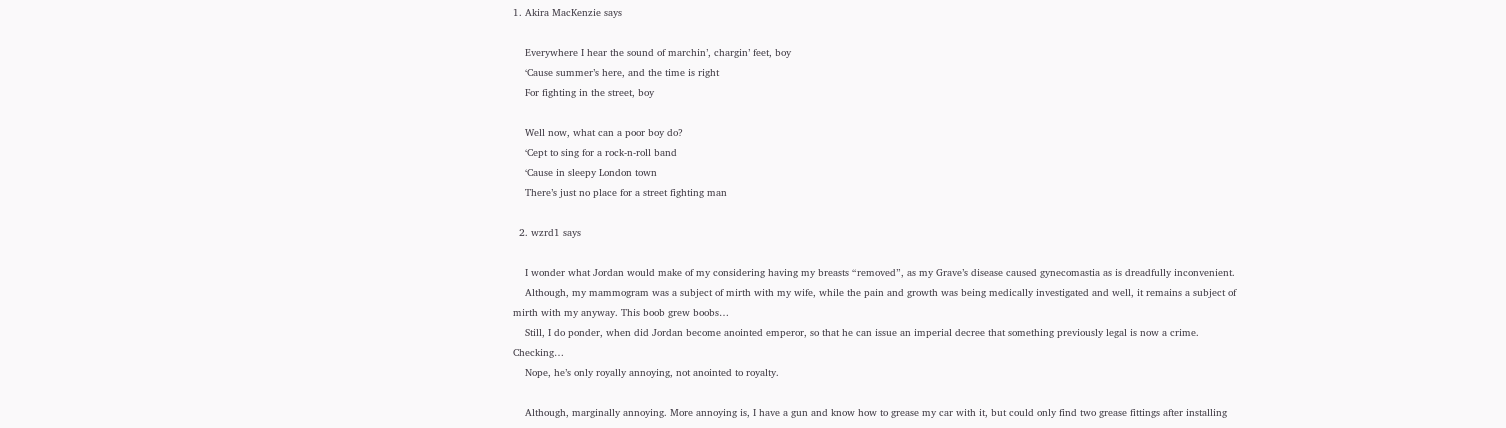1. Akira MacKenzie says

    Everywhere I hear the sound of marchin’, chargin’ feet, boy
    ‘Cause summer’s here, and the time is right
    For fighting in the street, boy

    Well now, what can a poor boy do?
    ‘Cept to sing for a rock-n-roll band
    ‘Cause in sleepy London town
    There’s just no place for a street fighting man

  2. wzrd1 says

    I wonder what Jordan would make of my considering having my breasts “removed”, as my Grave’s disease caused gynecomastia as is dreadfully inconvenient.
    Although, my mammogram was a subject of mirth with my wife, while the pain and growth was being medically investigated and well, it remains a subject of mirth with my anyway. This boob grew boobs…
    Still, I do ponder, when did Jordan become anointed emperor, so that he can issue an imperial decree that something previously legal is now a crime. Checking…
    Nope, he’s only royally annoying, not anointed to royalty.

    Although, marginally annoying. More annoying is, I have a gun and know how to grease my car with it, but could only find two grease fittings after installing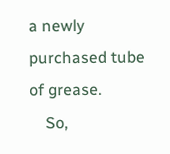a newly purchased tube of grease.
    So,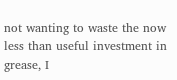not wanting to waste the now less than useful investment in grease, I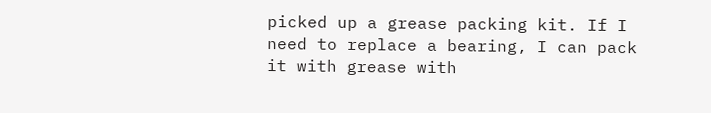picked up a grease packing kit. If I need to replace a bearing, I can pack it with grease with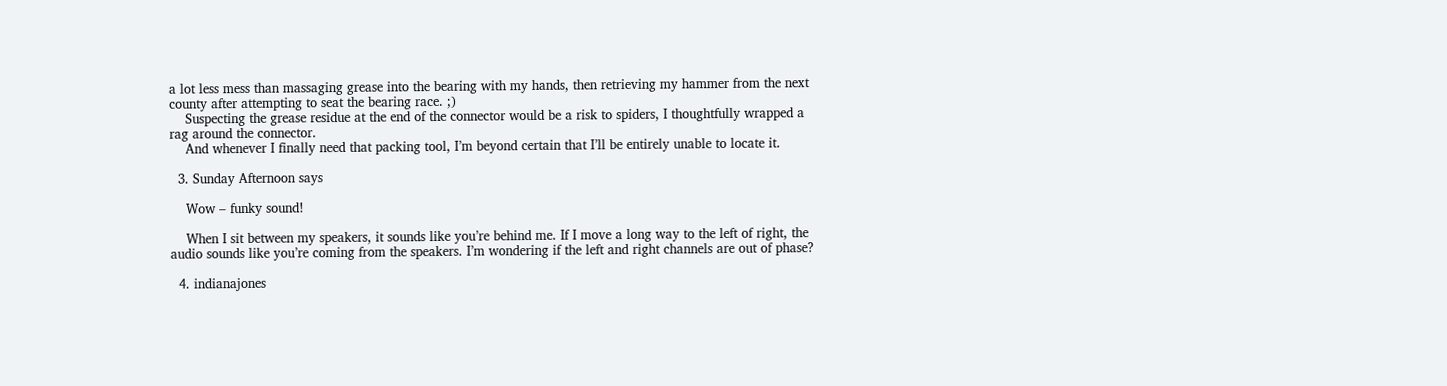a lot less mess than massaging grease into the bearing with my hands, then retrieving my hammer from the next county after attempting to seat the bearing race. ;)
    Suspecting the grease residue at the end of the connector would be a risk to spiders, I thoughtfully wrapped a rag around the connector.
    And whenever I finally need that packing tool, I’m beyond certain that I’ll be entirely unable to locate it.

  3. Sunday Afternoon says

    Wow – funky sound!

    When I sit between my speakers, it sounds like you’re behind me. If I move a long way to the left of right, the audio sounds like you’re coming from the speakers. I’m wondering if the left and right channels are out of phase?

  4. indianajones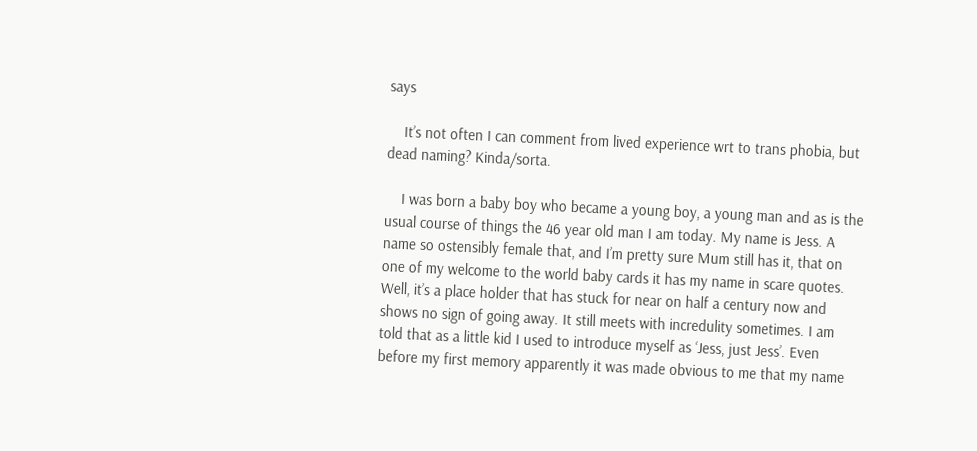says

    It’s not often I can comment from lived experience wrt to trans phobia, but dead naming? Kinda/sorta.

    I was born a baby boy who became a young boy, a young man and as is the usual course of things the 46 year old man I am today. My name is Jess. A name so ostensibly female that, and I’m pretty sure Mum still has it, that on one of my welcome to the world baby cards it has my name in scare quotes. Well, it’s a place holder that has stuck for near on half a century now and shows no sign of going away. It still meets with incredulity sometimes. I am told that as a little kid I used to introduce myself as ‘Jess, just Jess’. Even before my first memory apparently it was made obvious to me that my name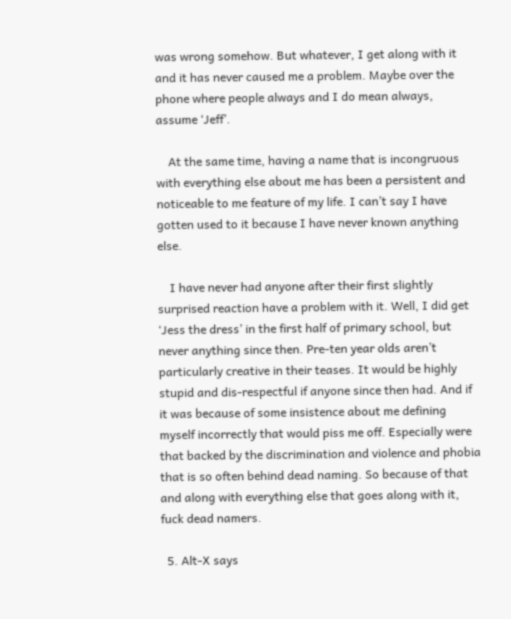was wrong somehow. But whatever, I get along with it and it has never caused me a problem. Maybe over the phone where people always and I do mean always, assume ‘Jeff’.

    At the same time, having a name that is incongruous with everything else about me has been a persistent and noticeable to me feature of my life. I can’t say I have gotten used to it because I have never known anything else.

    I have never had anyone after their first slightly surprised reaction have a problem with it. Well, I did get ‘Jess the dress’ in the first half of primary school, but never anything since then. Pre-ten year olds aren’t particularly creative in their teases. It would be highly stupid and dis-respectful if anyone since then had. And if it was because of some insistence about me defining myself incorrectly that would piss me off. Especially were that backed by the discrimination and violence and phobia that is so often behind dead naming. So because of that and along with everything else that goes along with it, fuck dead namers.

  5. Alt-X says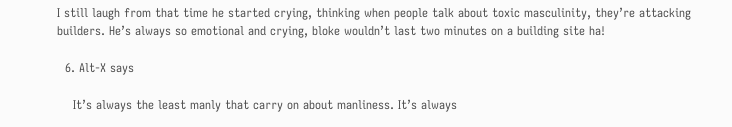I still laugh from that time he started crying, thinking when people talk about toxic masculinity, they’re attacking builders. He’s always so emotional and crying, bloke wouldn’t last two minutes on a building site ha!

  6. Alt-X says

    It’s always the least manly that carry on about manliness. It’s always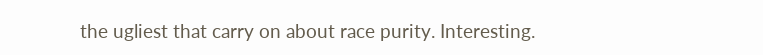the ugliest that carry on about race purity. Interesting.